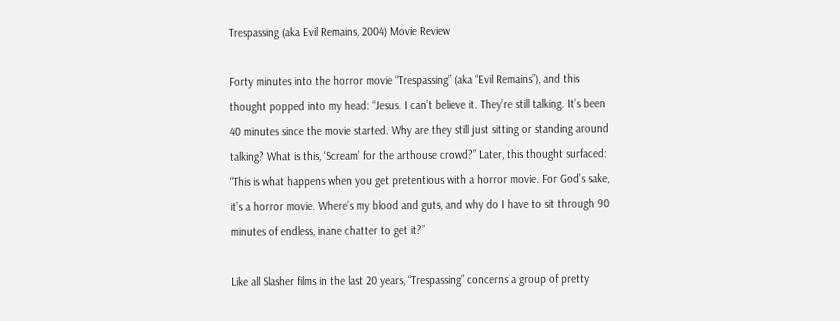Trespassing (aka Evil Remains, 2004) Movie Review

Forty minutes into the horror movie “Trespassing” (aka “Evil Remains”), and this thought popped into my head: “Jesus. I can’t believe it. They’re still talking. It’s been 40 minutes since the movie started. Why are they still just sitting or standing around talking? What is this, ‘Scream’ for the arthouse crowd?” Later, this thought surfaced: “This is what happens when you get pretentious with a horror movie. For God’s sake, it’s a horror movie. Where’s my blood and guts, and why do I have to sit through 90 minutes of endless, inane chatter to get it?”

Like all Slasher films in the last 20 years, “Trespassing” concerns a group of pretty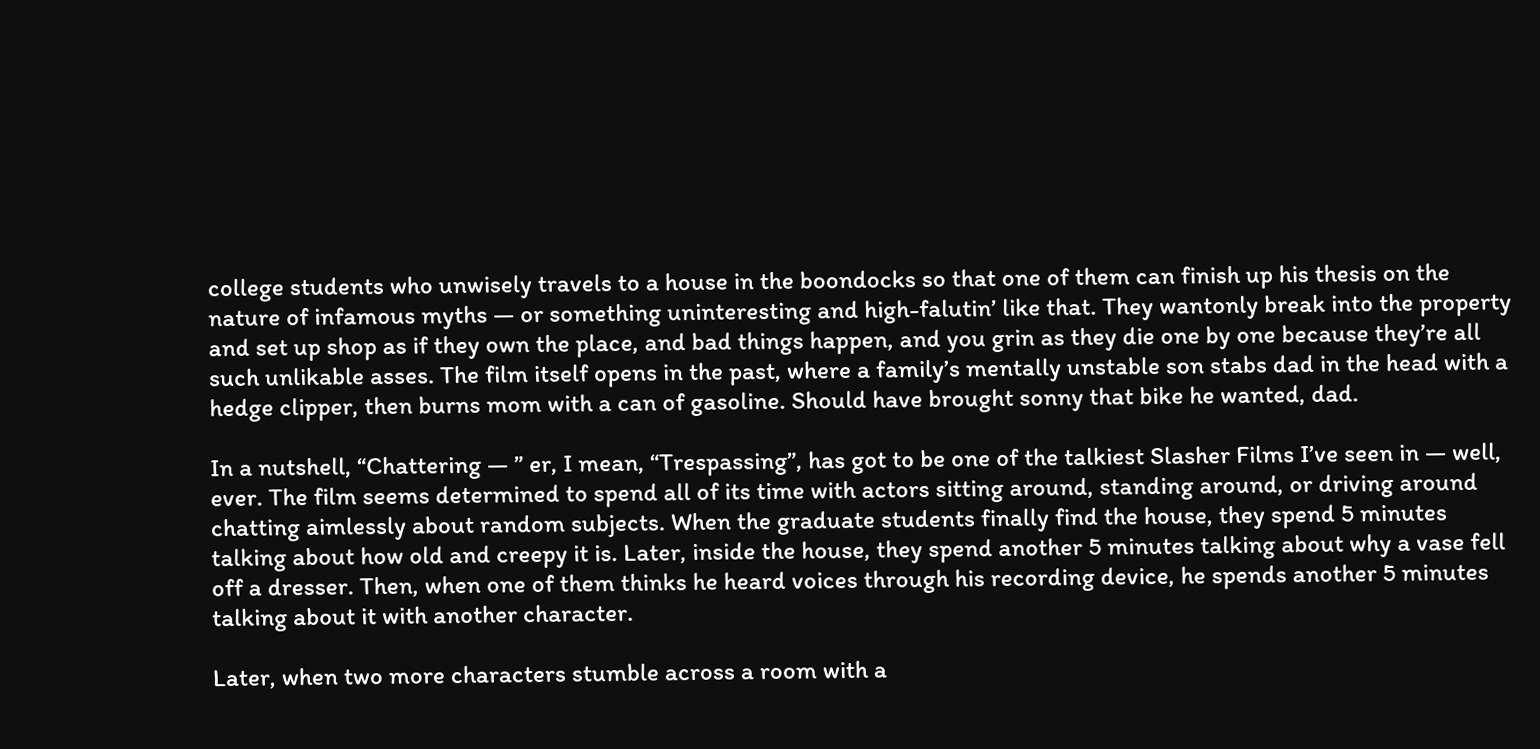college students who unwisely travels to a house in the boondocks so that one of them can finish up his thesis on the nature of infamous myths — or something uninteresting and high-falutin’ like that. They wantonly break into the property and set up shop as if they own the place, and bad things happen, and you grin as they die one by one because they’re all such unlikable asses. The film itself opens in the past, where a family’s mentally unstable son stabs dad in the head with a hedge clipper, then burns mom with a can of gasoline. Should have brought sonny that bike he wanted, dad.

In a nutshell, “Chattering — ” er, I mean, “Trespassing”, has got to be one of the talkiest Slasher Films I’ve seen in — well, ever. The film seems determined to spend all of its time with actors sitting around, standing around, or driving around chatting aimlessly about random subjects. When the graduate students finally find the house, they spend 5 minutes talking about how old and creepy it is. Later, inside the house, they spend another 5 minutes talking about why a vase fell off a dresser. Then, when one of them thinks he heard voices through his recording device, he spends another 5 minutes talking about it with another character.

Later, when two more characters stumble across a room with a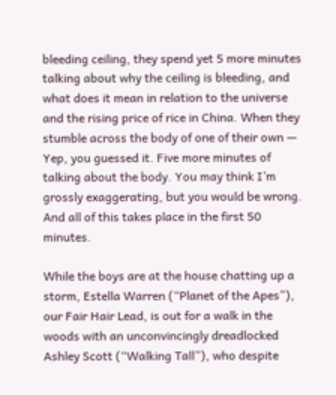bleeding ceiling, they spend yet 5 more minutes talking about why the ceiling is bleeding, and what does it mean in relation to the universe and the rising price of rice in China. When they stumble across the body of one of their own — Yep, you guessed it. Five more minutes of talking about the body. You may think I’m grossly exaggerating, but you would be wrong. And all of this takes place in the first 50 minutes.

While the boys are at the house chatting up a storm, Estella Warren (“Planet of the Apes”), our Fair Hair Lead, is out for a walk in the woods with an unconvincingly dreadlocked Ashley Scott (“Walking Tall”), who despite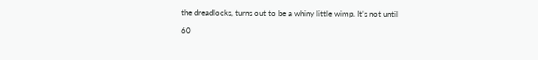the dreadlocks, turns out to be a whiny little wimp. It’s not until 60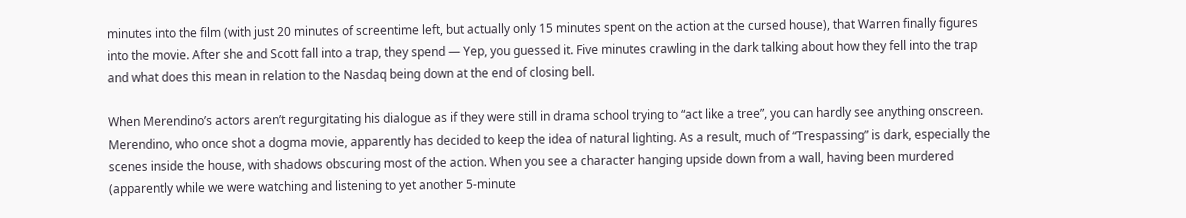minutes into the film (with just 20 minutes of screentime left, but actually only 15 minutes spent on the action at the cursed house), that Warren finally figures into the movie. After she and Scott fall into a trap, they spend — Yep, you guessed it. Five minutes crawling in the dark talking about how they fell into the trap and what does this mean in relation to the Nasdaq being down at the end of closing bell.

When Merendino’s actors aren’t regurgitating his dialogue as if they were still in drama school trying to “act like a tree”, you can hardly see anything onscreen. Merendino, who once shot a dogma movie, apparently has decided to keep the idea of natural lighting. As a result, much of “Trespassing” is dark, especially the scenes inside the house, with shadows obscuring most of the action. When you see a character hanging upside down from a wall, having been murdered (apparently while we were watching and listening to yet another 5-minute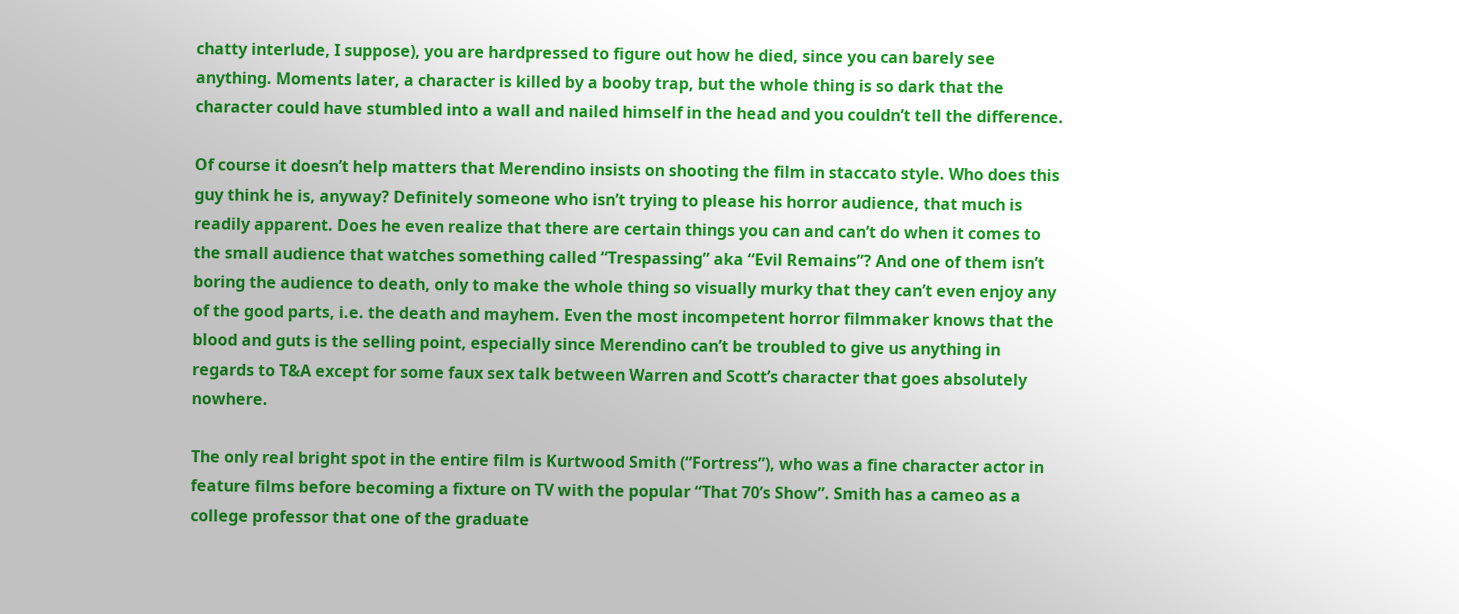chatty interlude, I suppose), you are hardpressed to figure out how he died, since you can barely see anything. Moments later, a character is killed by a booby trap, but the whole thing is so dark that the character could have stumbled into a wall and nailed himself in the head and you couldn’t tell the difference.

Of course it doesn’t help matters that Merendino insists on shooting the film in staccato style. Who does this guy think he is, anyway? Definitely someone who isn’t trying to please his horror audience, that much is readily apparent. Does he even realize that there are certain things you can and can’t do when it comes to the small audience that watches something called “Trespassing” aka “Evil Remains”? And one of them isn’t boring the audience to death, only to make the whole thing so visually murky that they can’t even enjoy any of the good parts, i.e. the death and mayhem. Even the most incompetent horror filmmaker knows that the blood and guts is the selling point, especially since Merendino can’t be troubled to give us anything in regards to T&A except for some faux sex talk between Warren and Scott’s character that goes absolutely nowhere.

The only real bright spot in the entire film is Kurtwood Smith (“Fortress”), who was a fine character actor in feature films before becoming a fixture on TV with the popular “That 70’s Show”. Smith has a cameo as a college professor that one of the graduate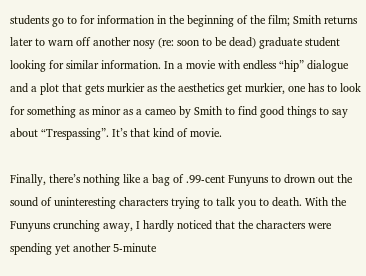students go to for information in the beginning of the film; Smith returns later to warn off another nosy (re: soon to be dead) graduate student looking for similar information. In a movie with endless “hip” dialogue and a plot that gets murkier as the aesthetics get murkier, one has to look for something as minor as a cameo by Smith to find good things to say about “Trespassing”. It’s that kind of movie.

Finally, there’s nothing like a bag of .99-cent Funyuns to drown out the sound of uninteresting characters trying to talk you to death. With the Funyuns crunching away, I hardly noticed that the characters were spending yet another 5-minute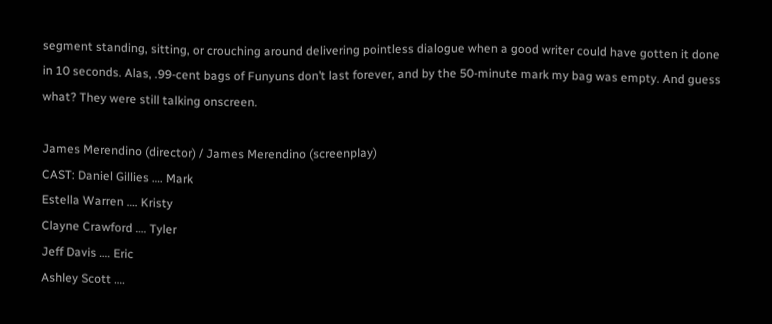segment standing, sitting, or crouching around delivering pointless dialogue when a good writer could have gotten it done in 10 seconds. Alas, .99-cent bags of Funyuns don’t last forever, and by the 50-minute mark my bag was empty. And guess what? They were still talking onscreen.

James Merendino (director) / James Merendino (screenplay)
CAST: Daniel Gillies …. Mark
Estella Warren …. Kristy
Clayne Crawford …. Tyler
Jeff Davis …. Eric
Ashley Scott ….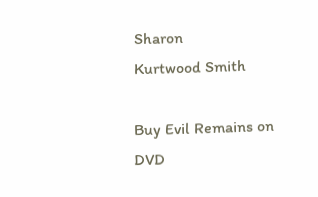Sharon
Kurtwood Smith

Buy Evil Remains on DVD